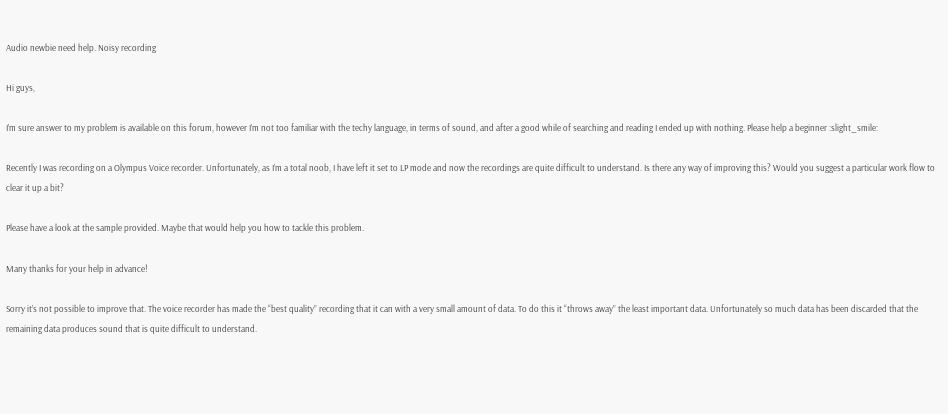Audio newbie need help. Noisy recording

Hi guys,

I’m sure answer to my problem is available on this forum, however I’m not too familiar with the techy language, in terms of sound, and after a good while of searching and reading I ended up with nothing. Please help a beginner :slight_smile:

Recently I was recording on a Olympus Voice recorder. Unfortunately, as I’m a total noob, I have left it set to LP mode and now the recordings are quite difficult to understand. Is there any way of improving this? Would you suggest a particular work flow to clear it up a bit?

Please have a look at the sample provided. Maybe that would help you how to tackle this problem.

Many thanks for your help in advance!

Sorry it’s not possible to improve that. The voice recorder has made the “best quality” recording that it can with a very small amount of data. To do this it “throws away” the least important data. Unfortunately so much data has been discarded that the remaining data produces sound that is quite difficult to understand.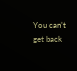You can’t get back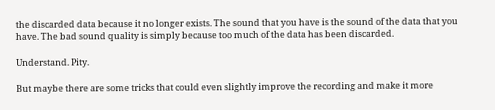the discarded data because it no longer exists. The sound that you have is the sound of the data that you have. The bad sound quality is simply because too much of the data has been discarded.

Understand. Pity.

But maybe there are some tricks that could even slightly improve the recording and make it more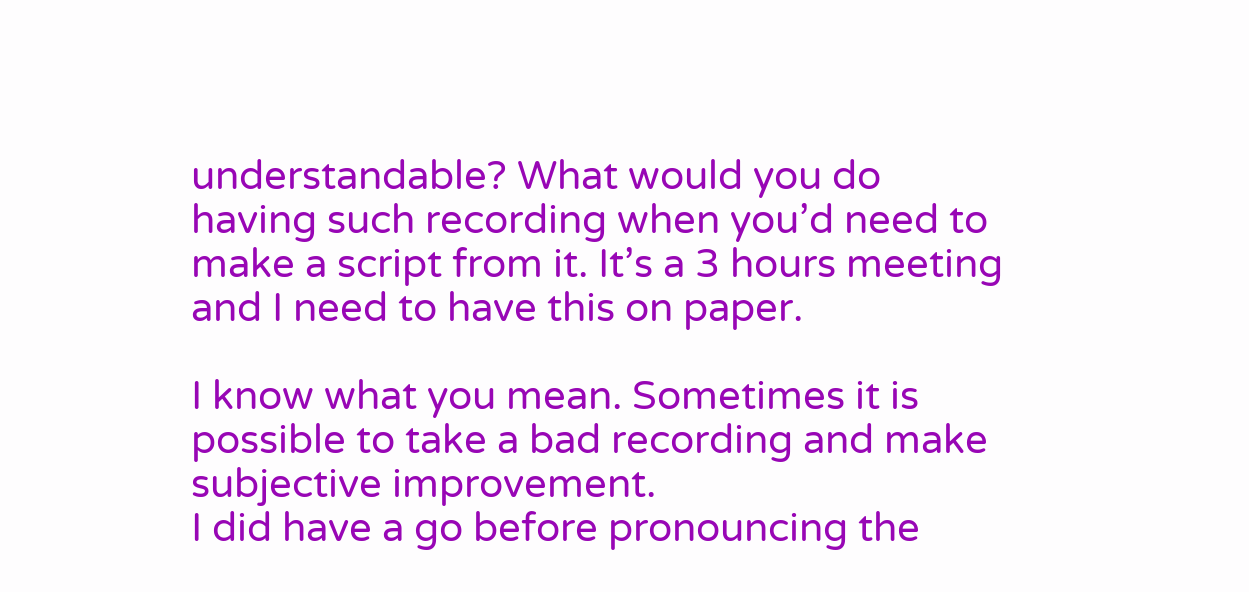understandable? What would you do having such recording when you’d need to make a script from it. It’s a 3 hours meeting and I need to have this on paper.

I know what you mean. Sometimes it is possible to take a bad recording and make subjective improvement.
I did have a go before pronouncing the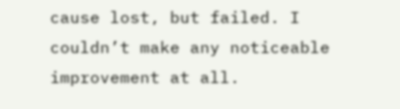cause lost, but failed. I couldn’t make any noticeable improvement at all.